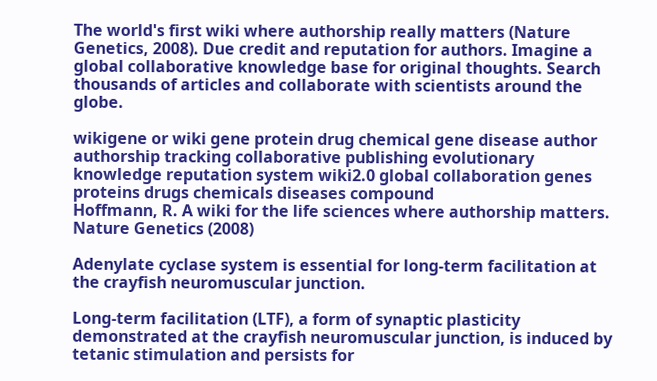The world's first wiki where authorship really matters (Nature Genetics, 2008). Due credit and reputation for authors. Imagine a global collaborative knowledge base for original thoughts. Search thousands of articles and collaborate with scientists around the globe.

wikigene or wiki gene protein drug chemical gene disease author authorship tracking collaborative publishing evolutionary knowledge reputation system wiki2.0 global collaboration genes proteins drugs chemicals diseases compound
Hoffmann, R. A wiki for the life sciences where authorship matters. Nature Genetics (2008)

Adenylate cyclase system is essential for long-term facilitation at the crayfish neuromuscular junction.

Long-term facilitation (LTF), a form of synaptic plasticity demonstrated at the crayfish neuromuscular junction, is induced by tetanic stimulation and persists for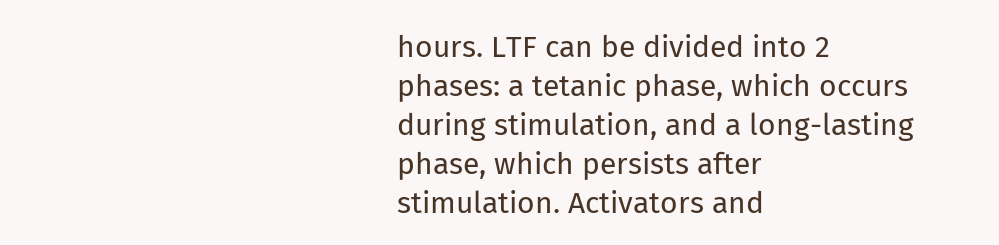hours. LTF can be divided into 2 phases: a tetanic phase, which occurs during stimulation, and a long-lasting phase, which persists after stimulation. Activators and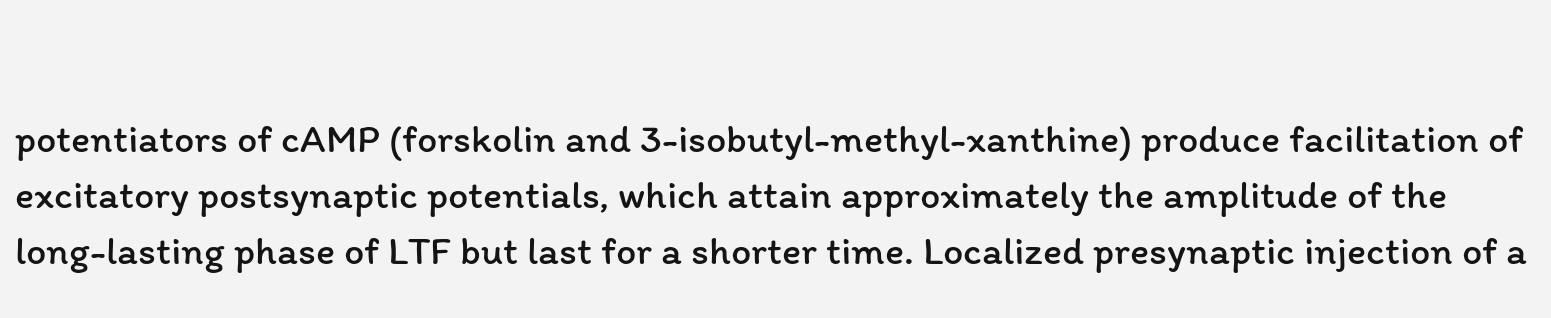potentiators of cAMP (forskolin and 3-isobutyl-methyl-xanthine) produce facilitation of excitatory postsynaptic potentials, which attain approximately the amplitude of the long-lasting phase of LTF but last for a shorter time. Localized presynaptic injection of a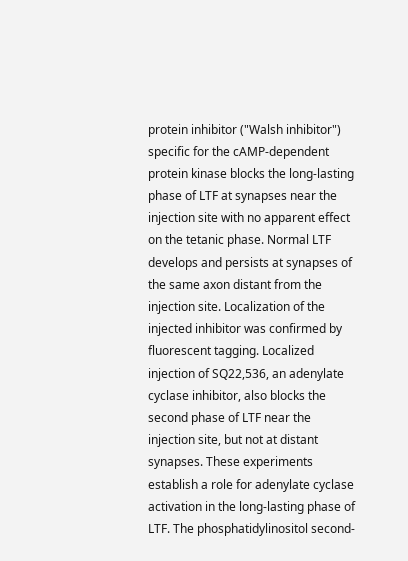protein inhibitor ("Walsh inhibitor") specific for the cAMP-dependent protein kinase blocks the long-lasting phase of LTF at synapses near the injection site with no apparent effect on the tetanic phase. Normal LTF develops and persists at synapses of the same axon distant from the injection site. Localization of the injected inhibitor was confirmed by fluorescent tagging. Localized injection of SQ22,536, an adenylate cyclase inhibitor, also blocks the second phase of LTF near the injection site, but not at distant synapses. These experiments establish a role for adenylate cyclase activation in the long-lasting phase of LTF. The phosphatidylinositol second-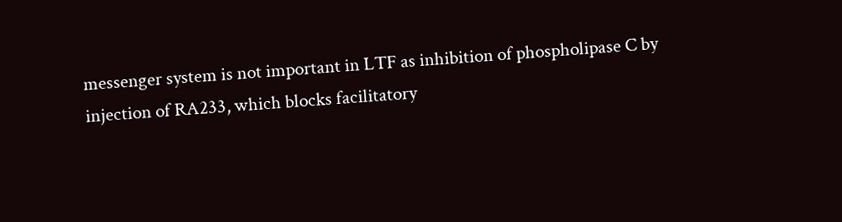messenger system is not important in LTF as inhibition of phospholipase C by injection of RA233, which blocks facilitatory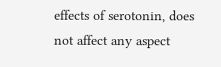effects of serotonin, does not affect any aspect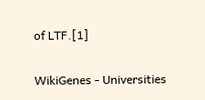of LTF.[1]


WikiGenes - Universities